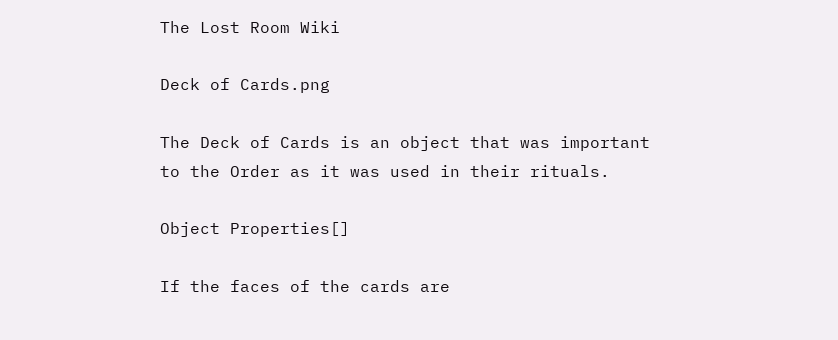The Lost Room Wiki

Deck of Cards.png

The Deck of Cards is an object that was important to the Order as it was used in their rituals.

Object Properties[]

If the faces of the cards are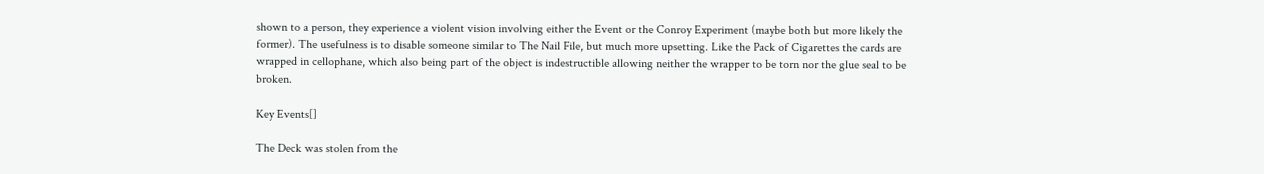shown to a person, they experience a violent vision involving either the Event or the Conroy Experiment (maybe both but more likely the former). The usefulness is to disable someone similar to The Nail File, but much more upsetting. Like the Pack of Cigarettes the cards are wrapped in cellophane, which also being part of the object is indestructible allowing neither the wrapper to be torn nor the glue seal to be broken.

Key Events[]

The Deck was stolen from the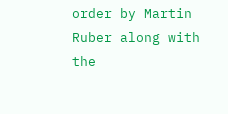order by Martin Ruber along with the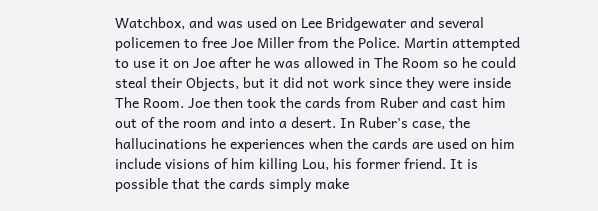Watchbox, and was used on Lee Bridgewater and several policemen to free Joe Miller from the Police. Martin attempted to use it on Joe after he was allowed in The Room so he could steal their Objects, but it did not work since they were inside The Room. Joe then took the cards from Ruber and cast him out of the room and into a desert. In Ruber's case, the hallucinations he experiences when the cards are used on him include visions of him killing Lou, his former friend. It is possible that the cards simply make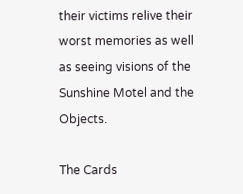their victims relive their worst memories as well as seeing visions of the Sunshine Motel and the Objects.

The Cards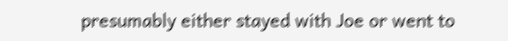presumably either stayed with Joe or went to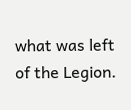what was left of the Legion.